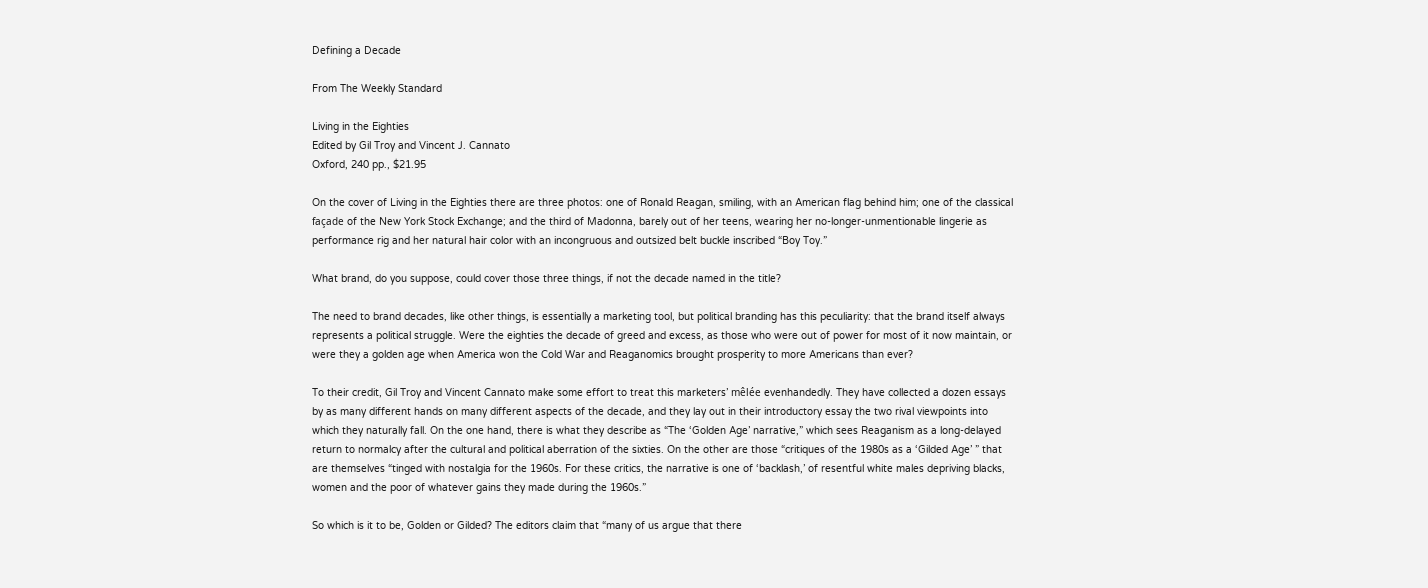Defining a Decade

From The Weekly Standard

Living in the Eighties
Edited by Gil Troy and Vincent J. Cannato
Oxford, 240 pp., $21.95

On the cover of Living in the Eighties there are three photos: one of Ronald Reagan, smiling, with an American flag behind him; one of the classical façade of the New York Stock Exchange; and the third of Madonna, barely out of her teens, wearing her no-longer-unmentionable lingerie as performance rig and her natural hair color with an incongruous and outsized belt buckle inscribed “Boy Toy.”

What brand, do you suppose, could cover those three things, if not the decade named in the title?

The need to brand decades, like other things, is essentially a marketing tool, but political branding has this peculiarity: that the brand itself always represents a political struggle. Were the eighties the decade of greed and excess, as those who were out of power for most of it now maintain, or were they a golden age when America won the Cold War and Reaganomics brought prosperity to more Americans than ever?

To their credit, Gil Troy and Vincent Cannato make some effort to treat this marketers’ mêlée evenhandedly. They have collected a dozen essays by as many different hands on many different aspects of the decade, and they lay out in their introductory essay the two rival viewpoints into which they naturally fall. On the one hand, there is what they describe as “The ‘Golden Age’ narrative,” which sees Reaganism as a long-delayed return to normalcy after the cultural and political aberration of the sixties. On the other are those “critiques of the 1980s as a ‘Gilded Age’ ” that are themselves “tinged with nostalgia for the 1960s. For these critics, the narrative is one of ‘backlash,’ of resentful white males depriving blacks, women and the poor of whatever gains they made during the 1960s.”

So which is it to be, Golden or Gilded? The editors claim that “many of us argue that there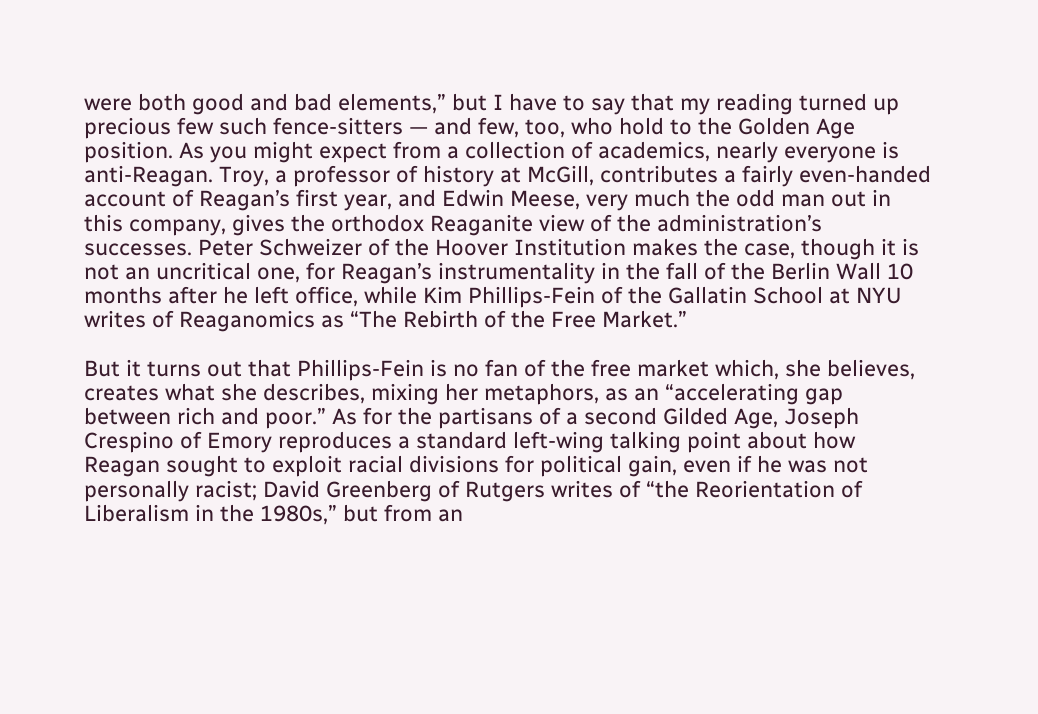were both good and bad elements,” but I have to say that my reading turned up precious few such fence-sitters — and few, too, who hold to the Golden Age position. As you might expect from a collection of academics, nearly everyone is anti-Reagan. Troy, a professor of history at McGill, contributes a fairly even-handed account of Reagan’s first year, and Edwin Meese, very much the odd man out in this company, gives the orthodox Reaganite view of the administration’s successes. Peter Schweizer of the Hoover Institution makes the case, though it is not an uncritical one, for Reagan’s instrumentality in the fall of the Berlin Wall 10 months after he left office, while Kim Phillips-Fein of the Gallatin School at NYU writes of Reaganomics as “The Rebirth of the Free Market.”

But it turns out that Phillips-Fein is no fan of the free market which, she believes, creates what she describes, mixing her metaphors, as an “accelerating gap between rich and poor.” As for the partisans of a second Gilded Age, Joseph Crespino of Emory reproduces a standard left-wing talking point about how Reagan sought to exploit racial divisions for political gain, even if he was not personally racist; David Greenberg of Rutgers writes of “the Reorientation of Liberalism in the 1980s,” but from an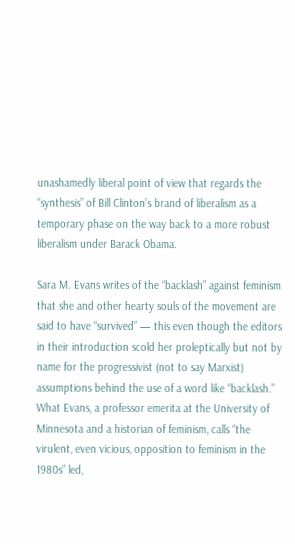unashamedly liberal point of view that regards the “synthesis” of Bill Clinton’s brand of liberalism as a temporary phase on the way back to a more robust liberalism under Barack Obama.

Sara M. Evans writes of the “backlash” against feminism that she and other hearty souls of the movement are said to have “survived” — this even though the editors in their introduction scold her proleptically but not by name for the progressivist (not to say Marxist) assumptions behind the use of a word like “backlash.” What Evans, a professor emerita at the University of Minnesota and a historian of feminism, calls “the virulent, even vicious, opposition to feminism in the 1980s” led,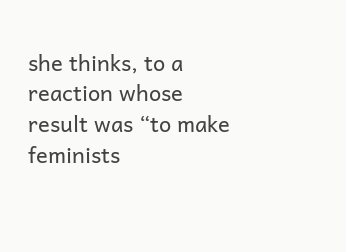she thinks, to a reaction whose result was “to make feminists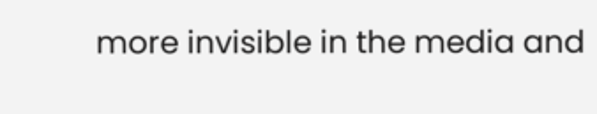more invisible in the media and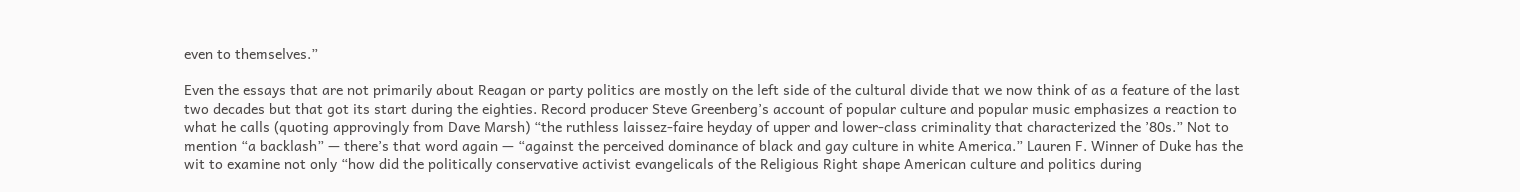even to themselves.”

Even the essays that are not primarily about Reagan or party politics are mostly on the left side of the cultural divide that we now think of as a feature of the last two decades but that got its start during the eighties. Record producer Steve Greenberg’s account of popular culture and popular music emphasizes a reaction to what he calls (quoting approvingly from Dave Marsh) “the ruthless laissez-faire heyday of upper and lower-class criminality that characterized the ’80s.” Not to mention “a backlash” — there’s that word again — “against the perceived dominance of black and gay culture in white America.” Lauren F. Winner of Duke has the wit to examine not only “how did the politically conservative activist evangelicals of the Religious Right shape American culture and politics during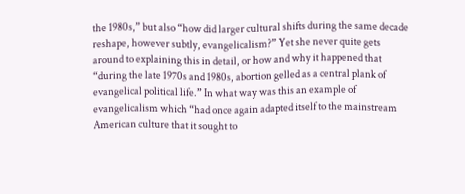the 1980s,” but also “how did larger cultural shifts during the same decade reshape, however subtly, evangelicalism?” Yet she never quite gets around to explaining this in detail, or how and why it happened that “during the late 1970s and 1980s, abortion gelled as a central plank of evangelical political life.” In what way was this an example of evangelicalism which “had once again adapted itself to the mainstream American culture that it sought to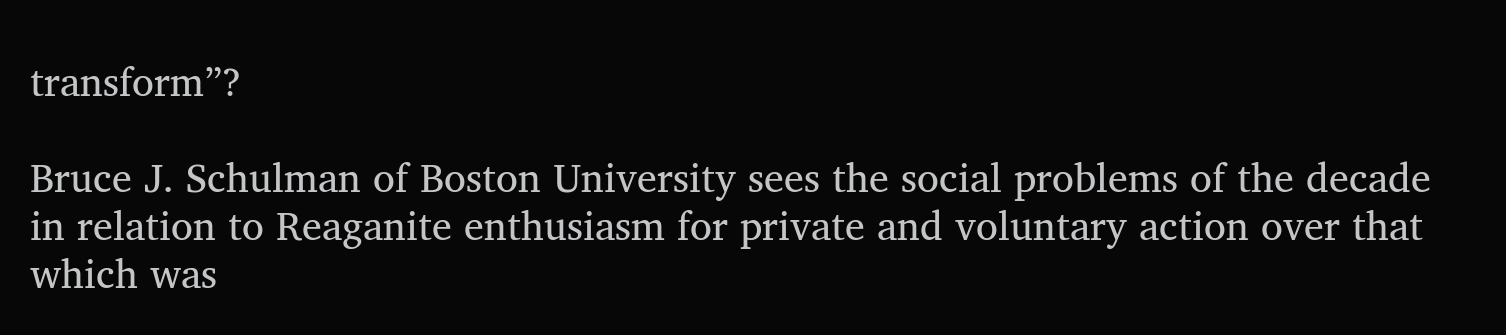transform”?

Bruce J. Schulman of Boston University sees the social problems of the decade in relation to Reaganite enthusiasm for private and voluntary action over that which was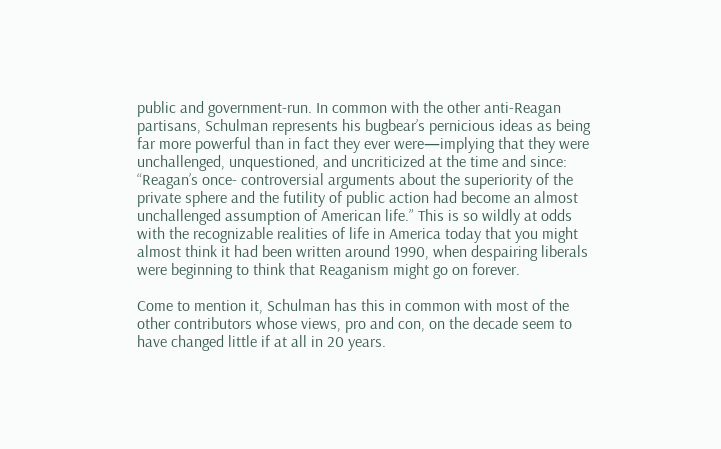public and government-run. In common with the other anti-Reagan partisans, Schulman represents his bugbear’s pernicious ideas as being far more powerful than in fact they ever were—implying that they were unchallenged, unquestioned, and uncriticized at the time and since: “Reagan’s once- controversial arguments about the superiority of the private sphere and the futility of public action had become an almost unchallenged assumption of American life.” This is so wildly at odds with the recognizable realities of life in America today that you might almost think it had been written around 1990, when despairing liberals were beginning to think that Reaganism might go on forever.

Come to mention it, Schulman has this in common with most of the other contributors whose views, pro and con, on the decade seem to have changed little if at all in 20 years.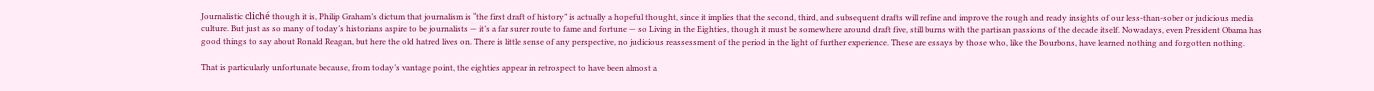Journalistic cliché though it is, Philip Graham’s dictum that journalism is “the first draft of history” is actually a hopeful thought, since it implies that the second, third, and subsequent drafts will refine and improve the rough and ready insights of our less-than-sober or judicious media culture. But just as so many of today’s historians aspire to be journalists — it’s a far surer route to fame and fortune — so Living in the Eighties, though it must be somewhere around draft five, still burns with the partisan passions of the decade itself. Nowadays, even President Obama has good things to say about Ronald Reagan, but here the old hatred lives on. There is little sense of any perspective, no judicious reassessment of the period in the light of further experience. These are essays by those who, like the Bourbons, have learned nothing and forgotten nothing.

That is particularly unfortunate because, from today’s vantage point, the eighties appear in retrospect to have been almost a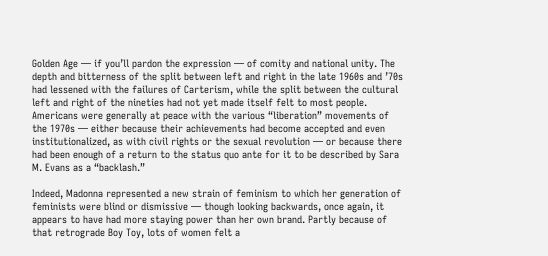Golden Age — if you’ll pardon the expression — of comity and national unity. The depth and bitterness of the split between left and right in the late 1960s and ’70s had lessened with the failures of Carterism, while the split between the cultural left and right of the nineties had not yet made itself felt to most people. Americans were generally at peace with the various “liberation” movements of the 1970s — either because their achievements had become accepted and even institutionalized, as with civil rights or the sexual revolution — or because there had been enough of a return to the status quo ante for it to be described by Sara M. Evans as a “backlash.”

Indeed, Madonna represented a new strain of feminism to which her generation of feminists were blind or dismissive — though looking backwards, once again, it appears to have had more staying power than her own brand. Partly because of that retrograde Boy Toy, lots of women felt a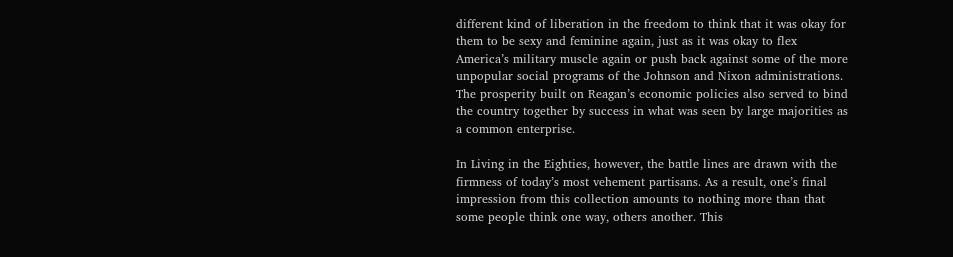different kind of liberation in the freedom to think that it was okay for them to be sexy and feminine again, just as it was okay to flex America’s military muscle again or push back against some of the more unpopular social programs of the Johnson and Nixon administrations. The prosperity built on Reagan’s economic policies also served to bind the country together by success in what was seen by large majorities as a common enterprise.

In Living in the Eighties, however, the battle lines are drawn with the firmness of today’s most vehement partisans. As a result, one’s final impression from this collection amounts to nothing more than that some people think one way, others another. This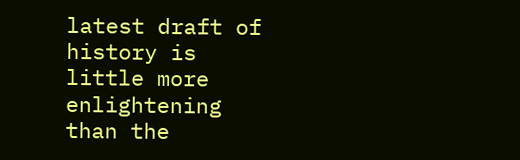latest draft of history is little more enlightening than the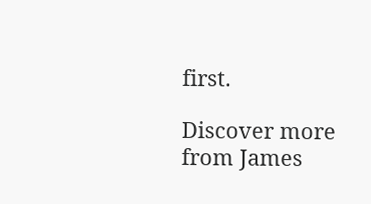first.

Discover more from James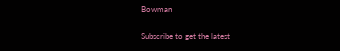Bowman

Subscribe to get the latest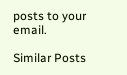posts to your email.

Similar Posts